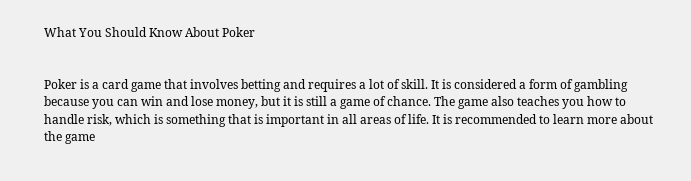What You Should Know About Poker


Poker is a card game that involves betting and requires a lot of skill. It is considered a form of gambling because you can win and lose money, but it is still a game of chance. The game also teaches you how to handle risk, which is something that is important in all areas of life. It is recommended to learn more about the game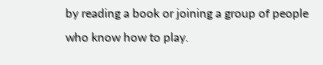by reading a book or joining a group of people who know how to play.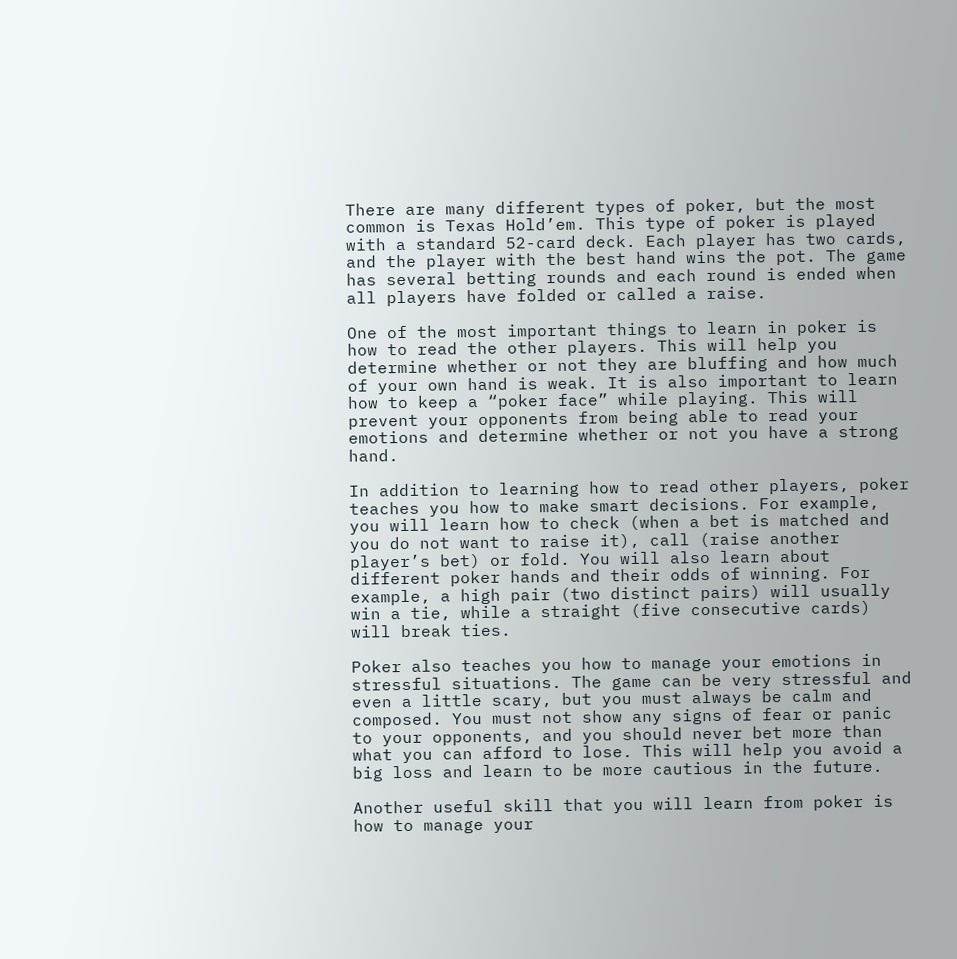There are many different types of poker, but the most common is Texas Hold’em. This type of poker is played with a standard 52-card deck. Each player has two cards, and the player with the best hand wins the pot. The game has several betting rounds and each round is ended when all players have folded or called a raise.

One of the most important things to learn in poker is how to read the other players. This will help you determine whether or not they are bluffing and how much of your own hand is weak. It is also important to learn how to keep a “poker face” while playing. This will prevent your opponents from being able to read your emotions and determine whether or not you have a strong hand.

In addition to learning how to read other players, poker teaches you how to make smart decisions. For example, you will learn how to check (when a bet is matched and you do not want to raise it), call (raise another player’s bet) or fold. You will also learn about different poker hands and their odds of winning. For example, a high pair (two distinct pairs) will usually win a tie, while a straight (five consecutive cards) will break ties.

Poker also teaches you how to manage your emotions in stressful situations. The game can be very stressful and even a little scary, but you must always be calm and composed. You must not show any signs of fear or panic to your opponents, and you should never bet more than what you can afford to lose. This will help you avoid a big loss and learn to be more cautious in the future.

Another useful skill that you will learn from poker is how to manage your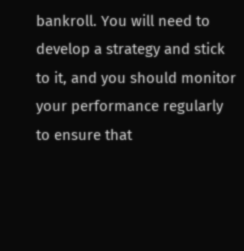bankroll. You will need to develop a strategy and stick to it, and you should monitor your performance regularly to ensure that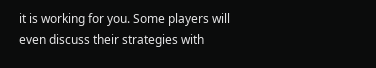it is working for you. Some players will even discuss their strategies with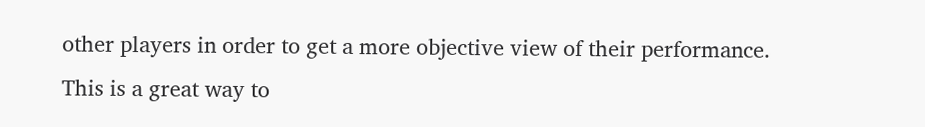other players in order to get a more objective view of their performance. This is a great way to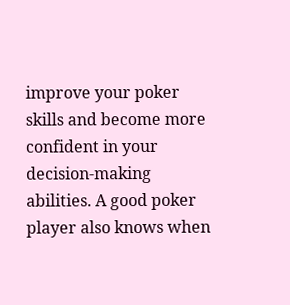improve your poker skills and become more confident in your decision-making abilities. A good poker player also knows when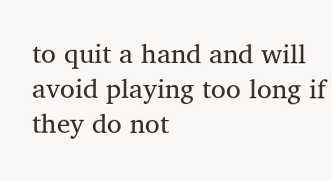to quit a hand and will avoid playing too long if they do not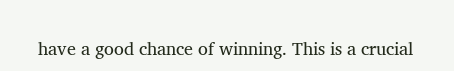have a good chance of winning. This is a crucial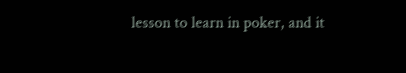lesson to learn in poker, and it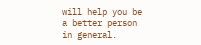will help you be a better person in general.